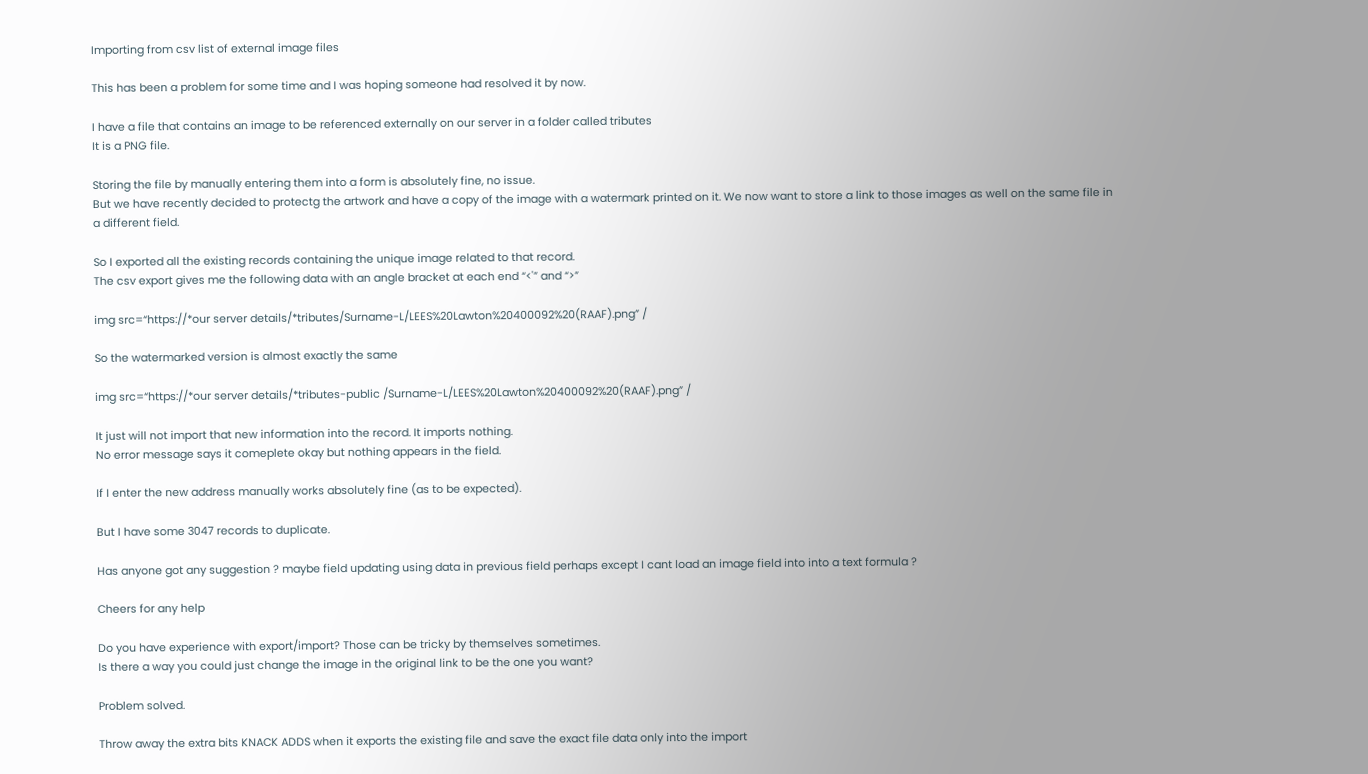Importing from csv list of external image files

This has been a problem for some time and I was hoping someone had resolved it by now.

I have a file that contains an image to be referenced externally on our server in a folder called tributes
It is a PNG file.

Storing the file by manually entering them into a form is absolutely fine, no issue.
But we have recently decided to protectg the artwork and have a copy of the image with a watermark printed on it. We now want to store a link to those images as well on the same file in a different field.

So I exported all the existing records containing the unique image related to that record.
The csv export gives me the following data with an angle bracket at each end “<'” and “>”

img src=“https://*our server details/*tributes/Surname-L/LEES%20Lawton%20400092%20(RAAF).png” /

So the watermarked version is almost exactly the same

img src=“https://*our server details/*tributes-public /Surname-L/LEES%20Lawton%20400092%20(RAAF).png” /

It just will not import that new information into the record. It imports nothing.
No error message says it comeplete okay but nothing appears in the field.

If I enter the new address manually works absolutely fine (as to be expected).

But I have some 3047 records to duplicate.

Has anyone got any suggestion ? maybe field updating using data in previous field perhaps except I cant load an image field into into a text formula ?

Cheers for any help

Do you have experience with export/import? Those can be tricky by themselves sometimes.
Is there a way you could just change the image in the original link to be the one you want?

Problem solved.

Throw away the extra bits KNACK ADDS when it exports the existing file and save the exact file data only into the import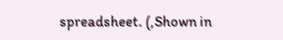spreadsheet. (,Shown in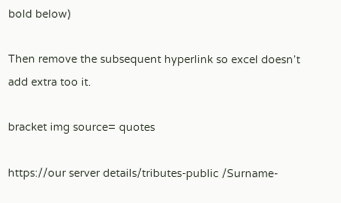bold below)

Then remove the subsequent hyperlink so excel doesn’t add extra too it.

bracket img source= quotes

https://our server details/tributes-public /Surname-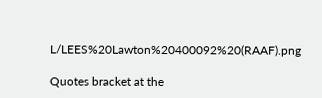L/LEES%20Lawton%20400092%20(RAAF).png

Quotes bracket at the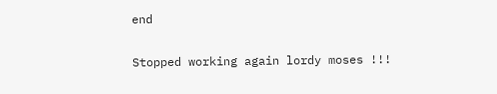end

Stopped working again lordy moses !!!